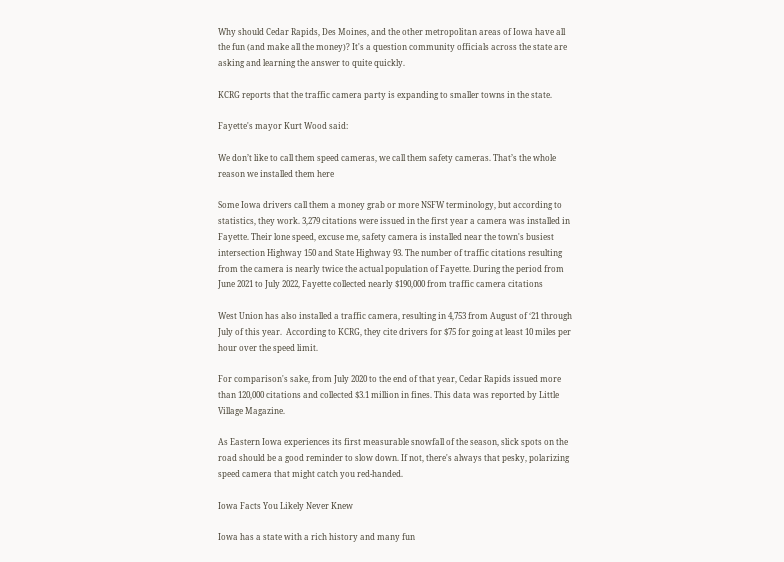Why should Cedar Rapids, Des Moines, and the other metropolitan areas of Iowa have all the fun (and make all the money)? It's a question community officials across the state are asking and learning the answer to quite quickly.

KCRG reports that the traffic camera party is expanding to smaller towns in the state.

Fayette's mayor Kurt Wood said:

We don’t like to call them speed cameras, we call them safety cameras. That’s the whole reason we installed them here

Some Iowa drivers call them a money grab or more NSFW terminology, but according to statistics, they work. 3,279 citations were issued in the first year a camera was installed in Fayette. Their lone speed, excuse me, safety camera is installed near the town's busiest intersection Highway 150 and State Highway 93. The number of traffic citations resulting from the camera is nearly twice the actual population of Fayette. During the period from June 2021 to July 2022, Fayette collected nearly $190,000 from traffic camera citations

West Union has also installed a traffic camera, resulting in 4,753 from August of ‘21 through July of this year.  According to KCRG, they cite drivers for $75 for going at least 10 miles per hour over the speed limit.

For comparison's sake, from July 2020 to the end of that year, Cedar Rapids issued more than 120,000 citations and collected $3.1 million in fines. This data was reported by Little Village Magazine.

As Eastern Iowa experiences its first measurable snowfall of the season, slick spots on the road should be a good reminder to slow down. If not, there's always that pesky, polarizing speed camera that might catch you red-handed.

Iowa Facts You Likely Never Knew

Iowa has a state with a rich history and many fun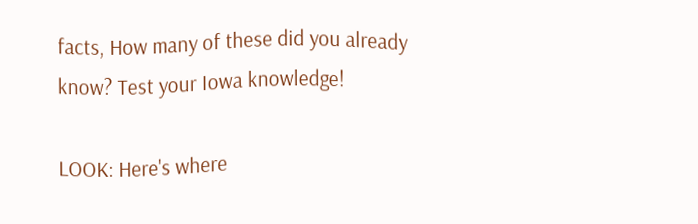facts, How many of these did you already know? Test your Iowa knowledge!

LOOK: Here's where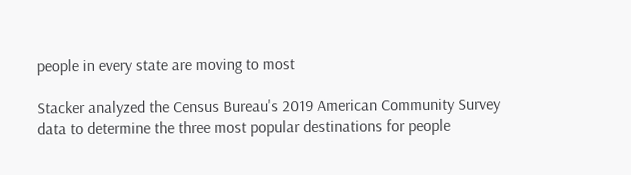people in every state are moving to most

Stacker analyzed the Census Bureau's 2019 American Community Survey data to determine the three most popular destinations for people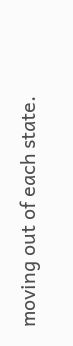moving out of each state.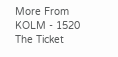More From KOLM - 1520 The Ticket